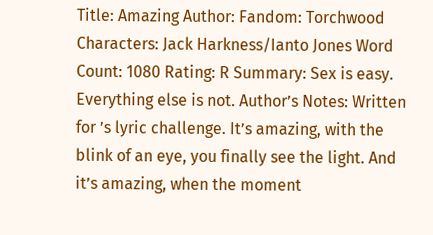Title: Amazing Author: Fandom: Torchwood Characters: Jack Harkness/Ianto Jones Word Count: 1080 Rating: R Summary: Sex is easy. Everything else is not. Author’s Notes: Written for ’s lyric challenge. It’s amazing, with the blink of an eye, you finally see the light. And it’s amazing, when the moment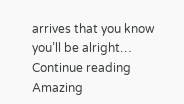arrives that you know you’ll be alright… Continue reading Amazing